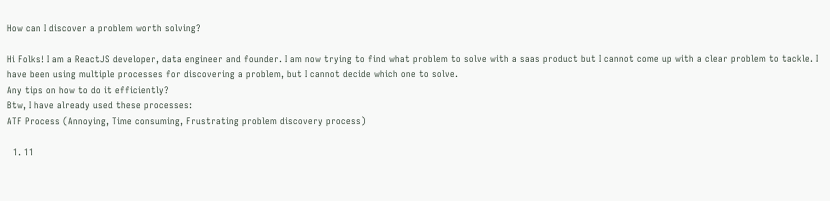How can I discover a problem worth solving?

Hi Folks! I am a ReactJS developer, data engineer and founder. I am now trying to find what problem to solve with a saas product but I cannot come up with a clear problem to tackle. I have been using multiple processes for discovering a problem, but I cannot decide which one to solve.
Any tips on how to do it efficiently?
Btw, I have already used these processes:
ATF Process (Annoying, Time consuming, Frustrating problem discovery process)

  1. 11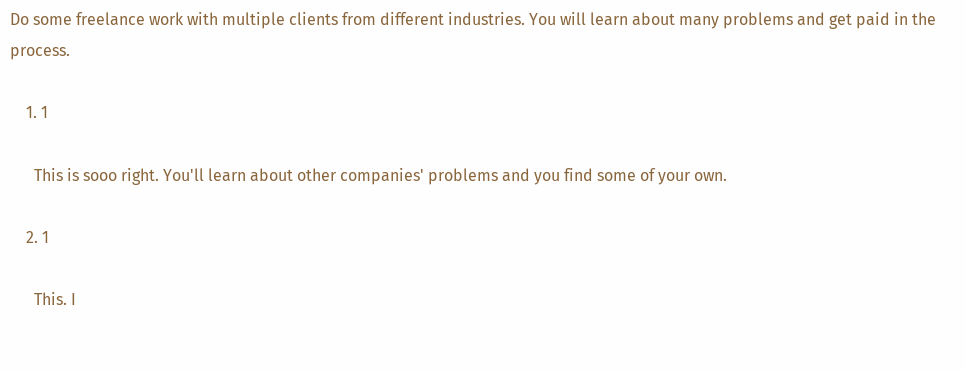Do some freelance work with multiple clients from different industries. You will learn about many problems and get paid in the process.

    1. 1

      This is sooo right. You'll learn about other companies' problems and you find some of your own.

    2. 1

      This. I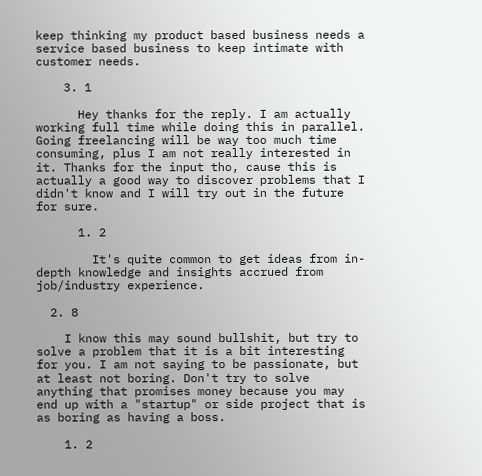keep thinking my product based business needs a service based business to keep intimate with customer needs.

    3. 1

      Hey thanks for the reply. I am actually working full time while doing this in parallel. Going freelancing will be way too much time consuming, plus I am not really interested in it. Thanks for the input tho, cause this is actually a good way to discover problems that I didn't know and I will try out in the future for sure.

      1. 2

        It's quite common to get ideas from in-depth knowledge and insights accrued from job/industry experience.

  2. 8

    I know this may sound bullshit, but try to solve a problem that it is a bit interesting for you. I am not saying to be passionate, but at least not boring. Don't try to solve anything that promises money because you may end up with a "startup" or side project that is as boring as having a boss.

    1. 2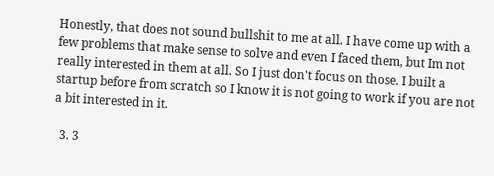Honestly, that does not sound bullshit to me at all. I have come up with a few problems that make sense to solve and even I faced them, but Im not really interested in them at all. So I just don't focus on those. I built a startup before from scratch so I know it is not going to work if you are not a bit interested in it.

  3. 3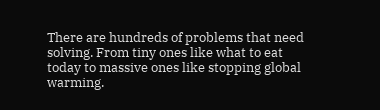There are hundreds of problems that need solving. From tiny ones like what to eat today to massive ones like stopping global warming.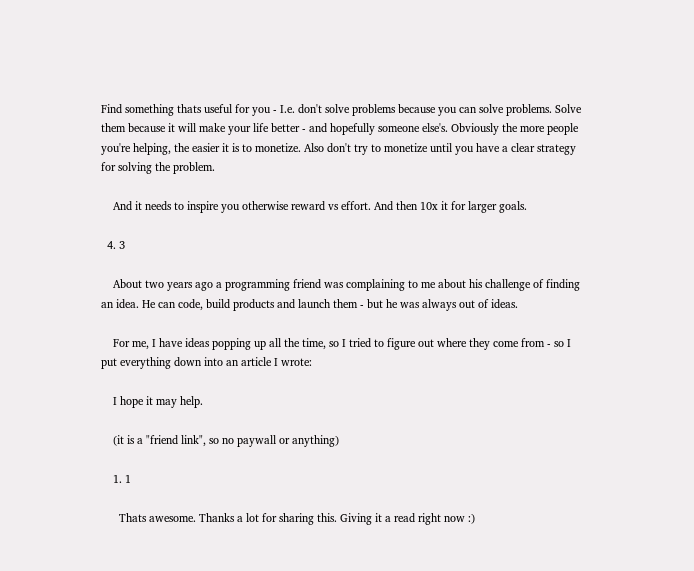Find something thats useful for you - I.e. don't solve problems because you can solve problems. Solve them because it will make your life better - and hopefully someone else's. Obviously the more people you're helping, the easier it is to monetize. Also don't try to monetize until you have a clear strategy for solving the problem.

    And it needs to inspire you otherwise reward vs effort. And then 10x it for larger goals.

  4. 3

    About two years ago a programming friend was complaining to me about his challenge of finding an idea. He can code, build products and launch them - but he was always out of ideas.

    For me, I have ideas popping up all the time, so I tried to figure out where they come from - so I put everything down into an article I wrote:

    I hope it may help.

    (it is a "friend link", so no paywall or anything)

    1. 1

      Thats awesome. Thanks a lot for sharing this. Giving it a read right now :)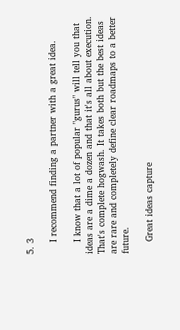5. 3

    I recommend finding a partner with a great idea.

    I know that a lot of popular "gurus" will tell you that ideas are a dime a dozen and that it's all about execution. That's complete hogwash. It takes both but the best ideas are rare and completely define clear roadmaps to a better future.

    Great ideas capture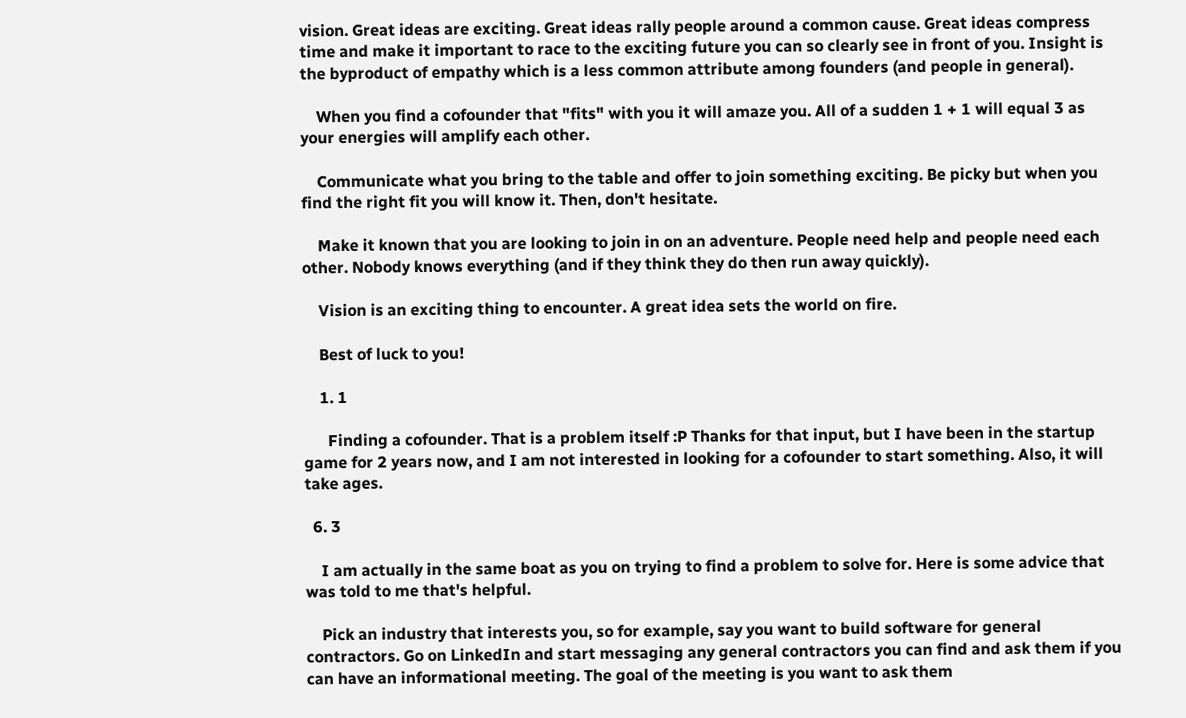vision. Great ideas are exciting. Great ideas rally people around a common cause. Great ideas compress time and make it important to race to the exciting future you can so clearly see in front of you. Insight is the byproduct of empathy which is a less common attribute among founders (and people in general).

    When you find a cofounder that "fits" with you it will amaze you. All of a sudden 1 + 1 will equal 3 as your energies will amplify each other.

    Communicate what you bring to the table and offer to join something exciting. Be picky but when you find the right fit you will know it. Then, don't hesitate.

    Make it known that you are looking to join in on an adventure. People need help and people need each other. Nobody knows everything (and if they think they do then run away quickly).

    Vision is an exciting thing to encounter. A great idea sets the world on fire.

    Best of luck to you!

    1. 1

      Finding a cofounder. That is a problem itself :P Thanks for that input, but I have been in the startup game for 2 years now, and I am not interested in looking for a cofounder to start something. Also, it will take ages.

  6. 3

    I am actually in the same boat as you on trying to find a problem to solve for. Here is some advice that was told to me that's helpful.

    Pick an industry that interests you, so for example, say you want to build software for general contractors. Go on LinkedIn and start messaging any general contractors you can find and ask them if you can have an informational meeting. The goal of the meeting is you want to ask them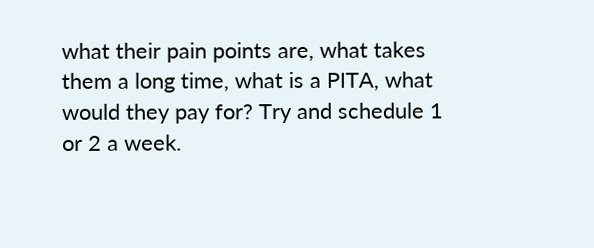what their pain points are, what takes them a long time, what is a PITA, what would they pay for? Try and schedule 1 or 2 a week.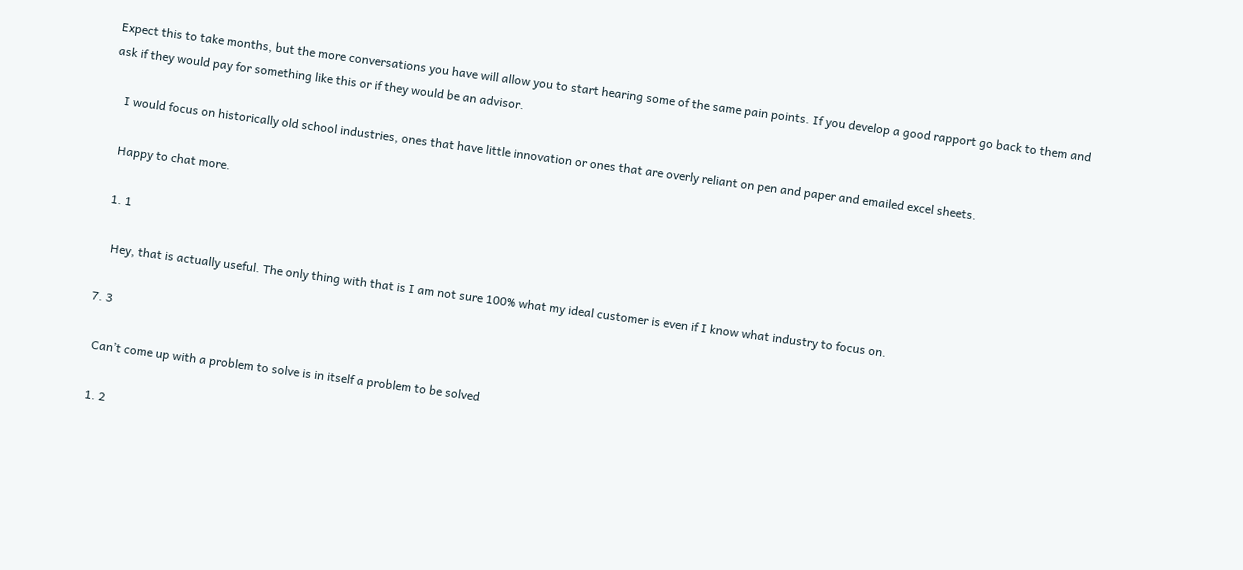Expect this to take months, but the more conversations you have will allow you to start hearing some of the same pain points. If you develop a good rapport go back to them and ask if they would pay for something like this or if they would be an advisor.

    I would focus on historically old school industries, ones that have little innovation or ones that are overly reliant on pen and paper and emailed excel sheets.

    Happy to chat more.

    1. 1

      Hey, that is actually useful. The only thing with that is I am not sure 100% what my ideal customer is even if I know what industry to focus on.

  7. 3

    Can’t come up with a problem to solve is in itself a problem to be solved

    1. 2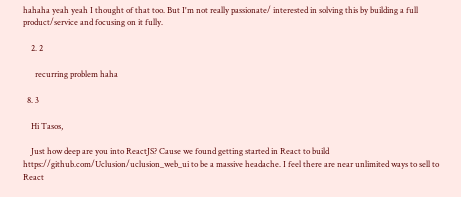hahaha yeah yeah I thought of that too. But I'm not really passionate/ interested in solving this by building a full product/service and focusing on it fully.

    2. 2

      recurring problem haha

  8. 3

    Hi Tasos,

    Just how deep are you into ReactJS? Cause we found getting started in React to build https://github.com/Uclusion/uclusion_web_ui to be a massive headache. I feel there are near unlimited ways to sell to React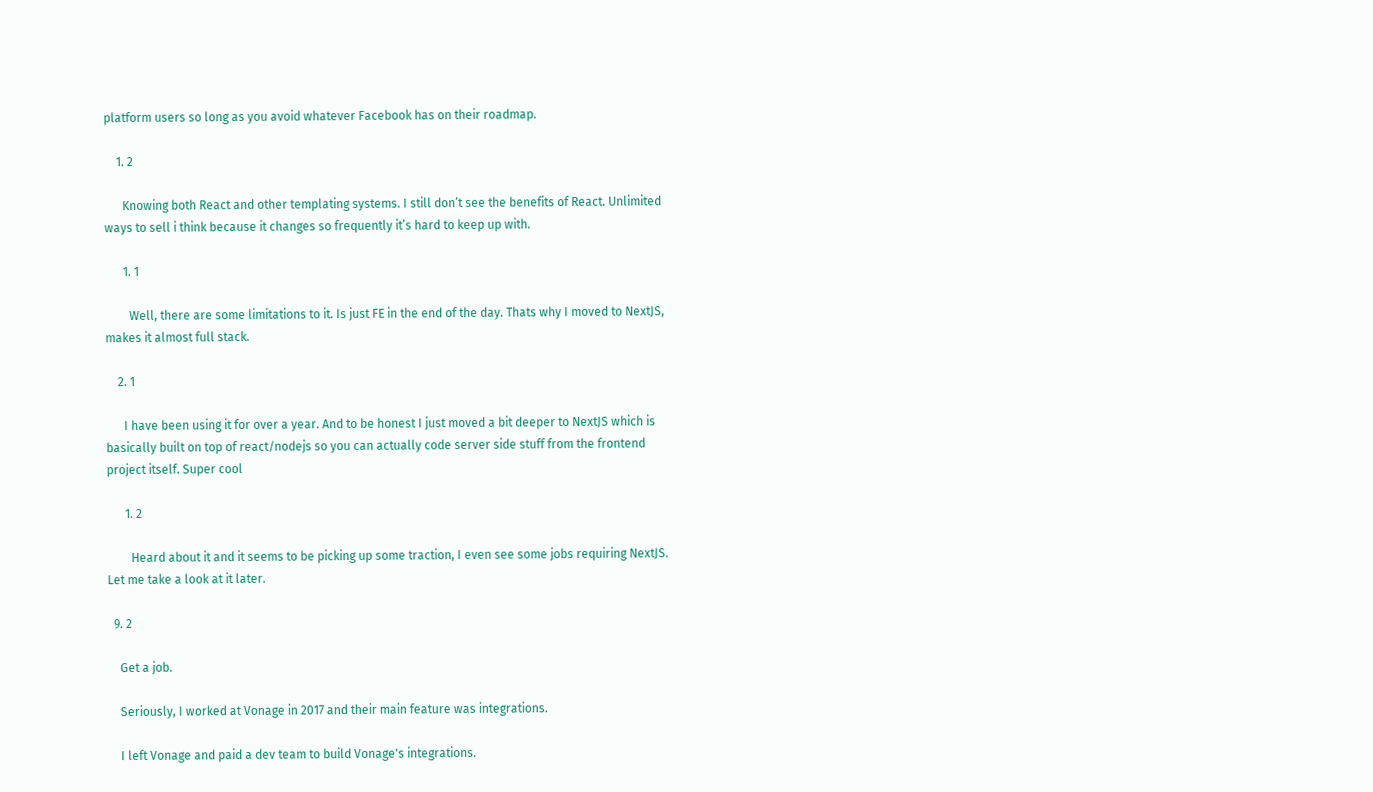platform users so long as you avoid whatever Facebook has on their roadmap.

    1. 2

      Knowing both React and other templating systems. I still don’t see the benefits of React. Unlimited ways to sell i think because it changes so frequently it’s hard to keep up with.

      1. 1

        Well, there are some limitations to it. Is just FE in the end of the day. Thats why I moved to NextJS, makes it almost full stack.

    2. 1

      I have been using it for over a year. And to be honest I just moved a bit deeper to NextJS which is basically built on top of react/nodejs so you can actually code server side stuff from the frontend project itself. Super cool

      1. 2

        Heard about it and it seems to be picking up some traction, I even see some jobs requiring NextJS. Let me take a look at it later.

  9. 2

    Get a job.

    Seriously, I worked at Vonage in 2017 and their main feature was integrations.

    I left Vonage and paid a dev team to build Vonage's integrations.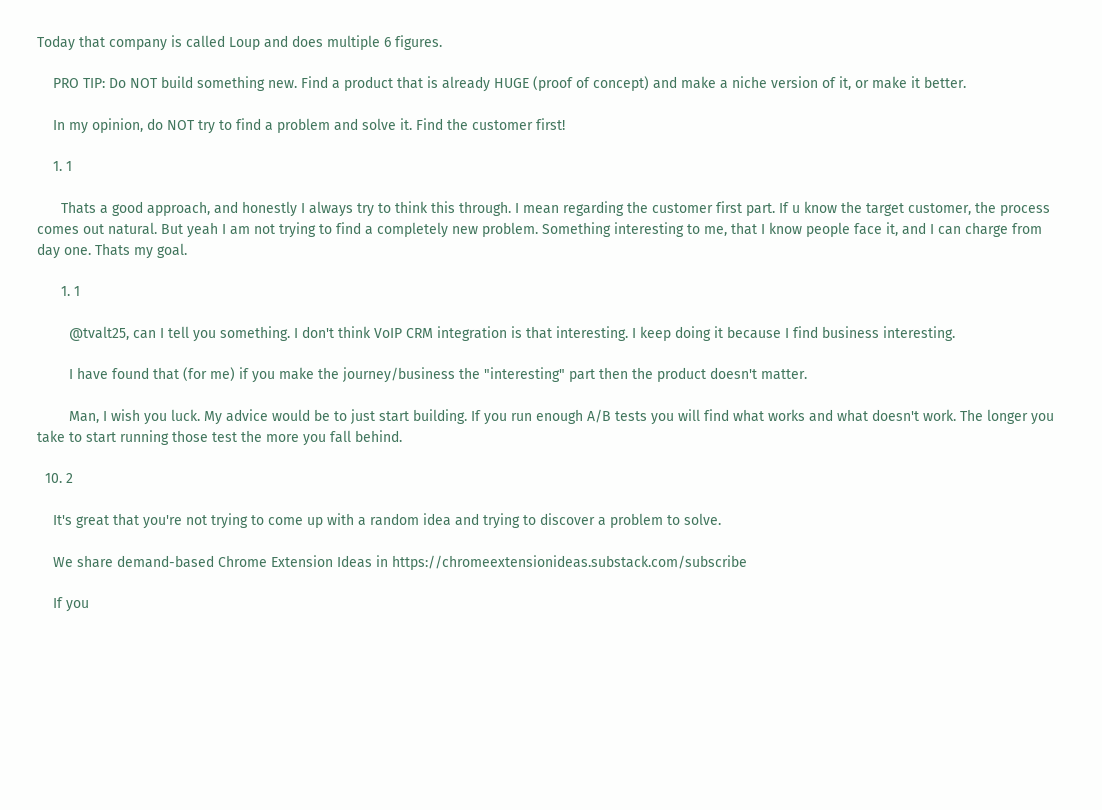Today that company is called Loup and does multiple 6 figures.

    PRO TIP: Do NOT build something new. Find a product that is already HUGE (proof of concept) and make a niche version of it, or make it better.

    In my opinion, do NOT try to find a problem and solve it. Find the customer first!

    1. 1

      Thats a good approach, and honestly I always try to think this through. I mean regarding the customer first part. If u know the target customer, the process comes out natural. But yeah I am not trying to find a completely new problem. Something interesting to me, that I know people face it, and I can charge from day one. Thats my goal.

      1. 1

        @tvalt25, can I tell you something. I don't think VoIP CRM integration is that interesting. I keep doing it because I find business interesting.

        I have found that (for me) if you make the journey/business the "interesting" part then the product doesn't matter.

        Man, I wish you luck. My advice would be to just start building. If you run enough A/B tests you will find what works and what doesn't work. The longer you take to start running those test the more you fall behind.

  10. 2

    It's great that you're not trying to come up with a random idea and trying to discover a problem to solve.

    We share demand-based Chrome Extension Ideas in https://chromeextensionideas.substack.com/subscribe

    If you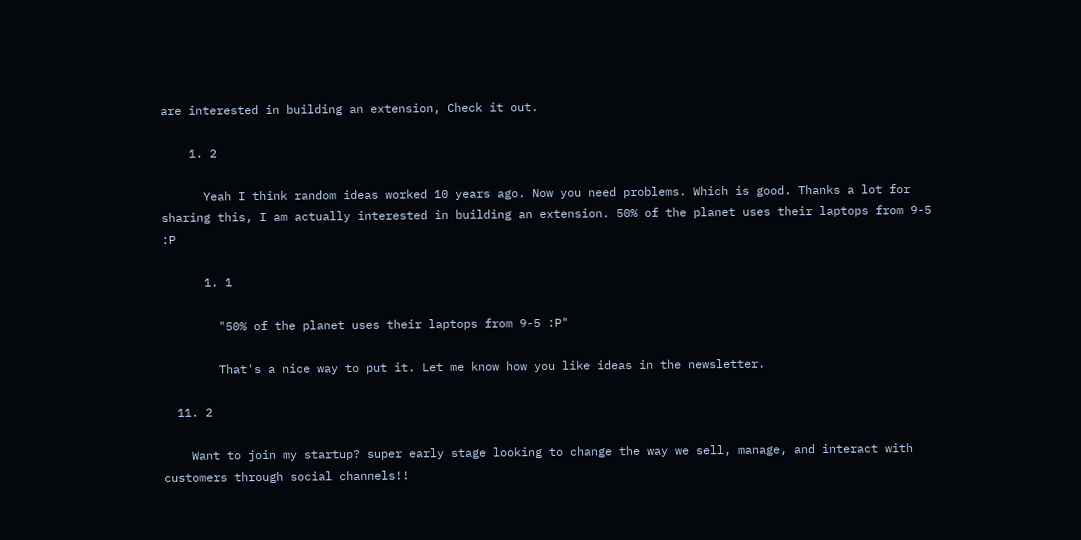are interested in building an extension, Check it out.

    1. 2

      Yeah I think random ideas worked 10 years ago. Now you need problems. Which is good. Thanks a lot for sharing this, I am actually interested in building an extension. 50% of the planet uses their laptops from 9-5 :P

      1. 1

        "50% of the planet uses their laptops from 9-5 :P"

        That's a nice way to put it. Let me know how you like ideas in the newsletter.

  11. 2

    Want to join my startup? super early stage looking to change the way we sell, manage, and interact with customers through social channels!!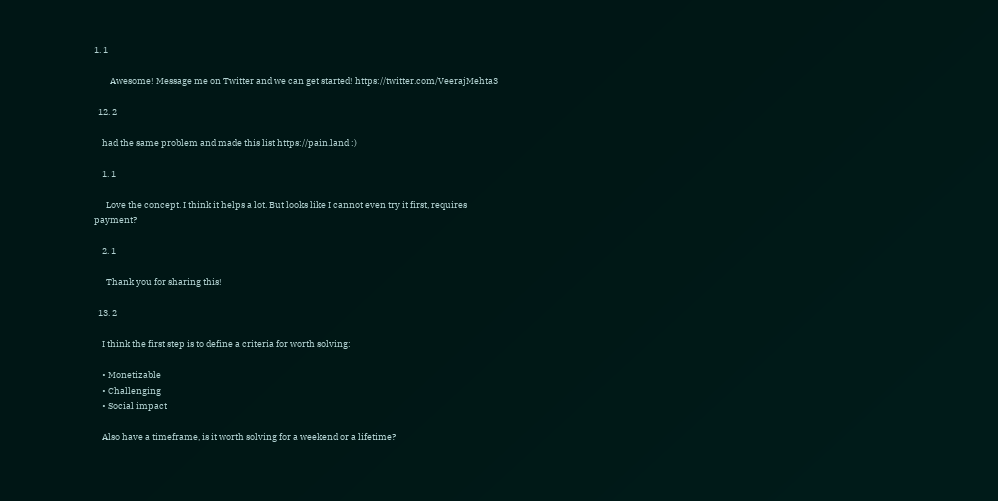1. 1

        Awesome! Message me on Twitter and we can get started! https://twitter.com/VeerajMehta3

  12. 2

    had the same problem and made this list https://pain.land :)

    1. 1

      Love the concept. I think it helps a lot. But looks like I cannot even try it first, requires payment?

    2. 1

      Thank you for sharing this!

  13. 2

    I think the first step is to define a criteria for worth solving:

    • Monetizable
    • Challenging
    • Social impact

    Also have a timeframe, is it worth solving for a weekend or a lifetime?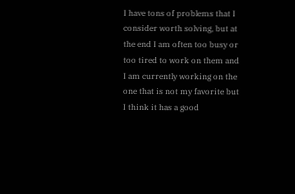I have tons of problems that I consider worth solving, but at the end I am often too busy or too tired to work on them and I am currently working on the one that is not my favorite but I think it has a good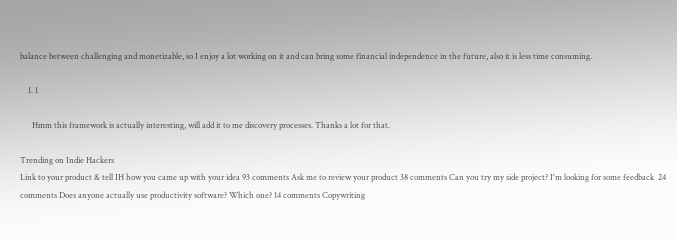balance between challenging and monetizable, so I enjoy a lot working on it and can bring some financial independence in the future, also it is less time consuming.

    1. 1

      Hmm this framework is actually interesting, will add it to me discovery processes. Thanks a lot for that.

Trending on Indie Hackers
Link to your product & tell IH how you came up with your idea 93 comments Ask me to review your product 38 comments Can you try my side project? I'm looking for some feedback  24 comments Does anyone actually use productivity software? Which one? 14 comments Copywriting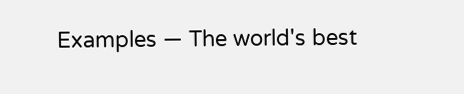Examples — The world's best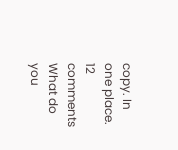copy. In one place. 12 comments What do you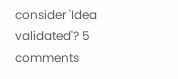consider 'Idea validated'? 5 comments